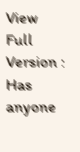View Full Version : Has anyone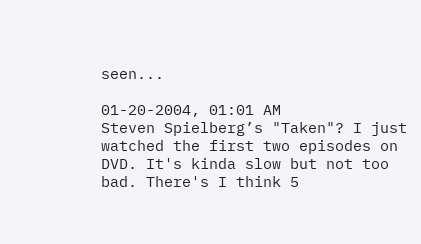seen...

01-20-2004, 01:01 AM
Steven Spielberg’s "Taken"? I just watched the first two episodes on DVD. It's kinda slow but not too bad. There's I think 5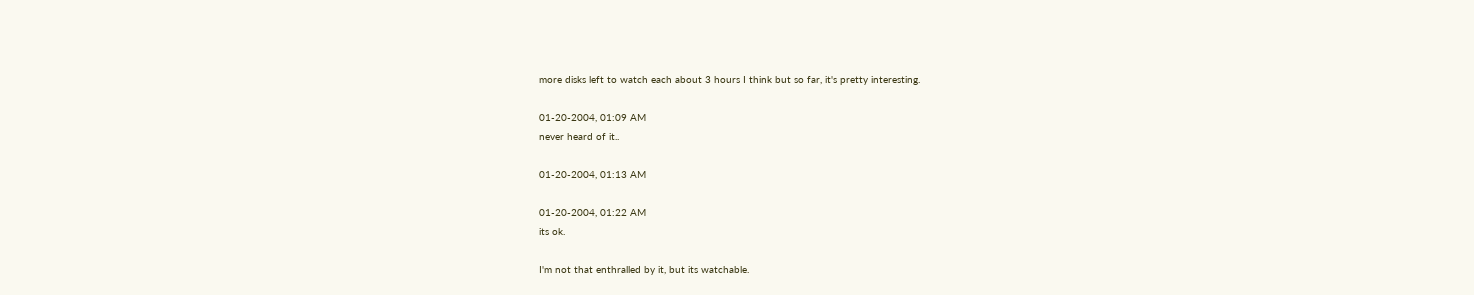more disks left to watch each about 3 hours I think but so far, it's pretty interesting.

01-20-2004, 01:09 AM
never heard of it..

01-20-2004, 01:13 AM

01-20-2004, 01:22 AM
its ok.

I'm not that enthralled by it, but its watchable.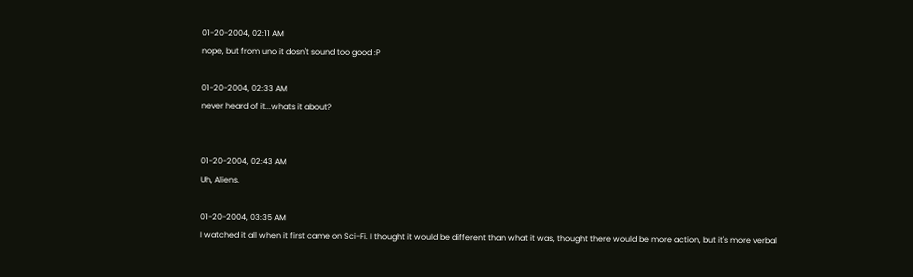01-20-2004, 02:11 AM
nope, but from uno it dosn't sound too good :P

01-20-2004, 02:33 AM
never heard of it...whats it about?


01-20-2004, 02:43 AM
Uh, Aliens.

01-20-2004, 03:35 AM
I watched it all when it first came on Sci-Fi. I thought it would be different than what it was, thought there would be more action, but it's more verbal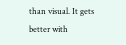than visual. It gets better with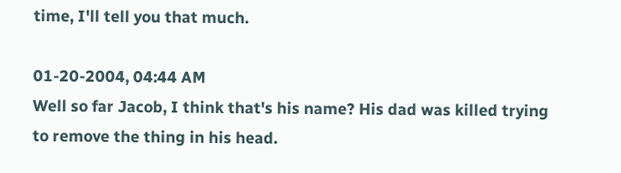time, I'll tell you that much.

01-20-2004, 04:44 AM
Well so far Jacob, I think that's his name? His dad was killed trying to remove the thing in his head.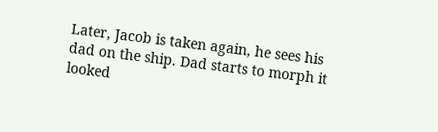Later, Jacob is taken again, he sees his dad on the ship. Dad starts to morph it looked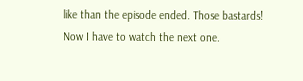like than the episode ended. Those bastards! Now I have to watch the next one.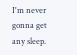I'm never gonna get any sleep.